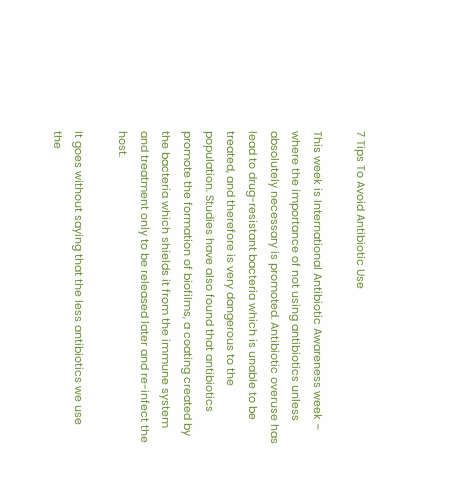7 Tips To Avoid Antibiotic Use

This week is International Antibiotic Awareness week – where the importance of not using antibiotics unless absolutely necessary is promoted. Antibiotic overuse has lead to drug-resistant bacteria which is unable to be treated, and therefore is very dangerous to the population. Studies have also found that antibiotics promote the formation of biofilms, a coating created by the bacteria which shields it from the immune system and treatment only to be released later and re-infect the host.

It goes without saying that the less antibiotics we use the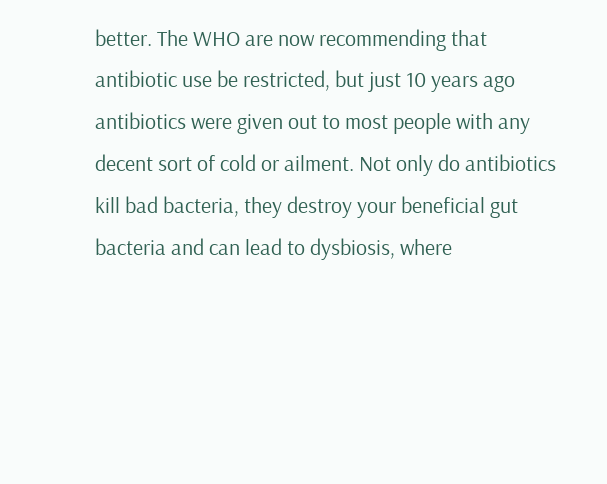better. The WHO are now recommending that antibiotic use be restricted, but just 10 years ago antibiotics were given out to most people with any decent sort of cold or ailment. Not only do antibiotics kill bad bacteria, they destroy your beneficial gut bacteria and can lead to dysbiosis, where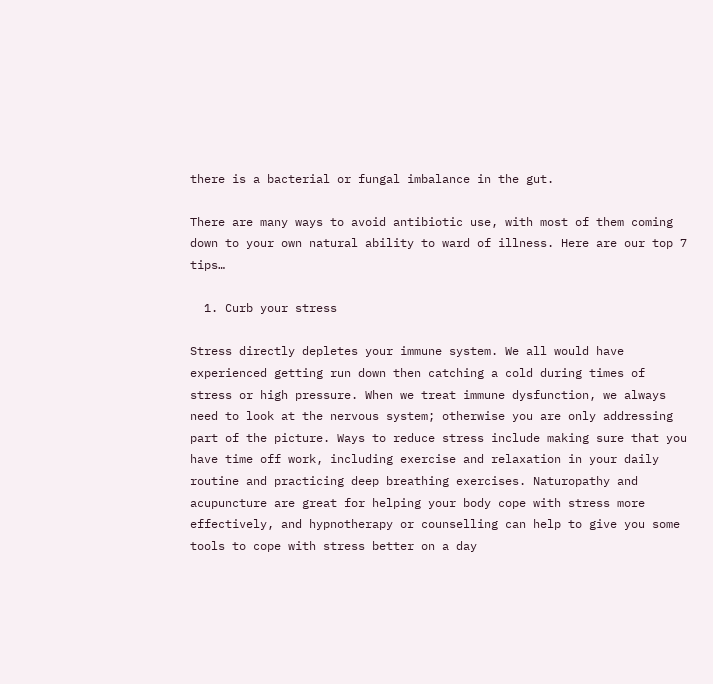there is a bacterial or fungal imbalance in the gut.

There are many ways to avoid antibiotic use, with most of them coming down to your own natural ability to ward of illness. Here are our top 7 tips…

  1. Curb your stress

Stress directly depletes your immune system. We all would have experienced getting run down then catching a cold during times of stress or high pressure. When we treat immune dysfunction, we always need to look at the nervous system; otherwise you are only addressing part of the picture. Ways to reduce stress include making sure that you have time off work, including exercise and relaxation in your daily routine and practicing deep breathing exercises. Naturopathy and acupuncture are great for helping your body cope with stress more effectively, and hypnotherapy or counselling can help to give you some tools to cope with stress better on a day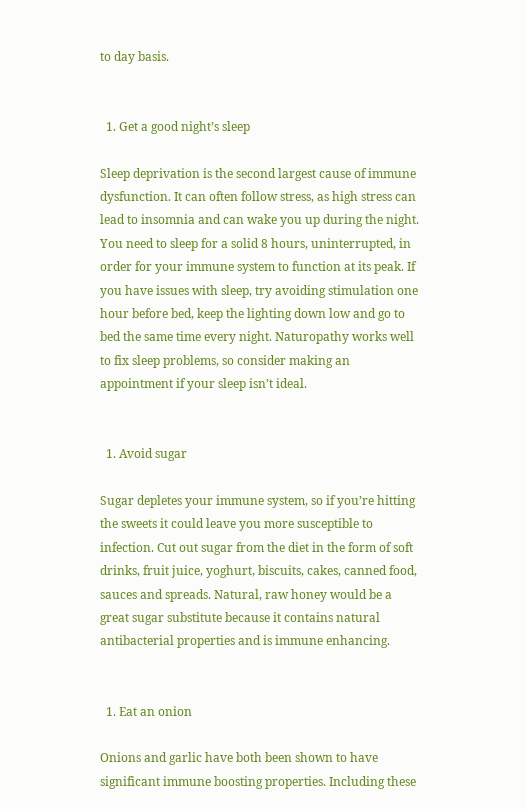to day basis.


  1. Get a good night’s sleep

Sleep deprivation is the second largest cause of immune dysfunction. It can often follow stress, as high stress can lead to insomnia and can wake you up during the night. You need to sleep for a solid 8 hours, uninterrupted, in order for your immune system to function at its peak. If you have issues with sleep, try avoiding stimulation one hour before bed, keep the lighting down low and go to bed the same time every night. Naturopathy works well to fix sleep problems, so consider making an appointment if your sleep isn’t ideal.


  1. Avoid sugar

Sugar depletes your immune system, so if you’re hitting the sweets it could leave you more susceptible to infection. Cut out sugar from the diet in the form of soft drinks, fruit juice, yoghurt, biscuits, cakes, canned food, sauces and spreads. Natural, raw honey would be a great sugar substitute because it contains natural antibacterial properties and is immune enhancing.


  1. Eat an onion

Onions and garlic have both been shown to have significant immune boosting properties. Including these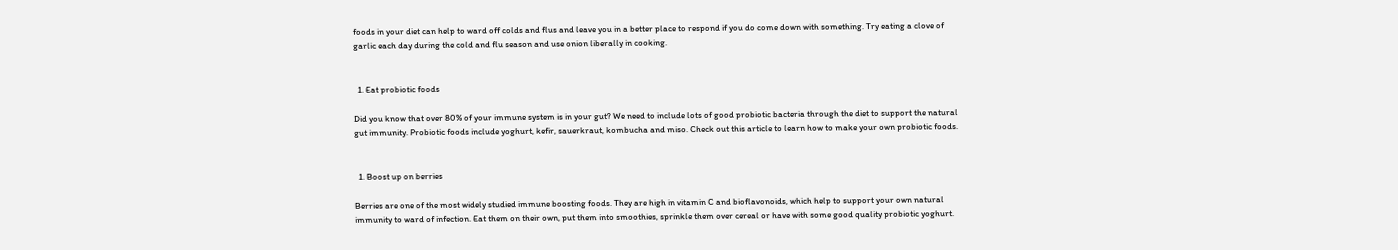foods in your diet can help to ward off colds and flus and leave you in a better place to respond if you do come down with something. Try eating a clove of garlic each day during the cold and flu season and use onion liberally in cooking.


  1. Eat probiotic foods

Did you know that over 80% of your immune system is in your gut? We need to include lots of good probiotic bacteria through the diet to support the natural gut immunity. Probiotic foods include yoghurt, kefir, sauerkraut, kombucha and miso. Check out this article to learn how to make your own probiotic foods.


  1. Boost up on berries

Berries are one of the most widely studied immune boosting foods. They are high in vitamin C and bioflavonoids, which help to support your own natural immunity to ward of infection. Eat them on their own, put them into smoothies, sprinkle them over cereal or have with some good quality probiotic yoghurt.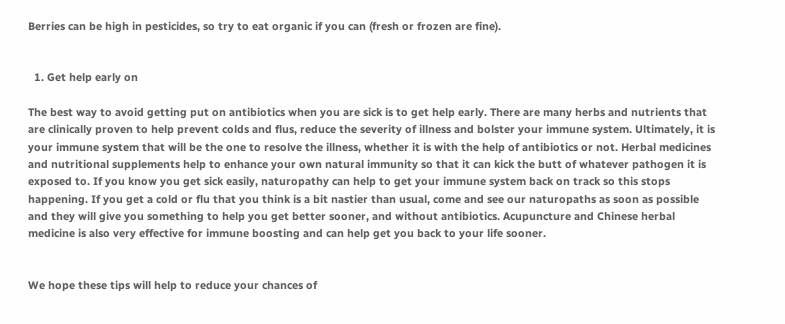Berries can be high in pesticides, so try to eat organic if you can (fresh or frozen are fine).


  1. Get help early on

The best way to avoid getting put on antibiotics when you are sick is to get help early. There are many herbs and nutrients that are clinically proven to help prevent colds and flus, reduce the severity of illness and bolster your immune system. Ultimately, it is your immune system that will be the one to resolve the illness, whether it is with the help of antibiotics or not. Herbal medicines and nutritional supplements help to enhance your own natural immunity so that it can kick the butt of whatever pathogen it is exposed to. If you know you get sick easily, naturopathy can help to get your immune system back on track so this stops happening. If you get a cold or flu that you think is a bit nastier than usual, come and see our naturopaths as soon as possible and they will give you something to help you get better sooner, and without antibiotics. Acupuncture and Chinese herbal medicine is also very effective for immune boosting and can help get you back to your life sooner.


We hope these tips will help to reduce your chances of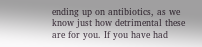ending up on antibiotics, as we know just how detrimental these are for you. If you have had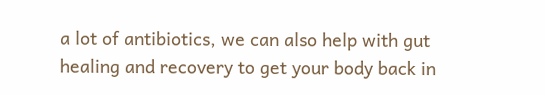a lot of antibiotics, we can also help with gut healing and recovery to get your body back in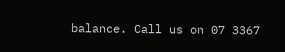balance. Call us on 07 3367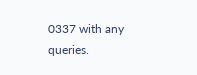0337 with any queries.